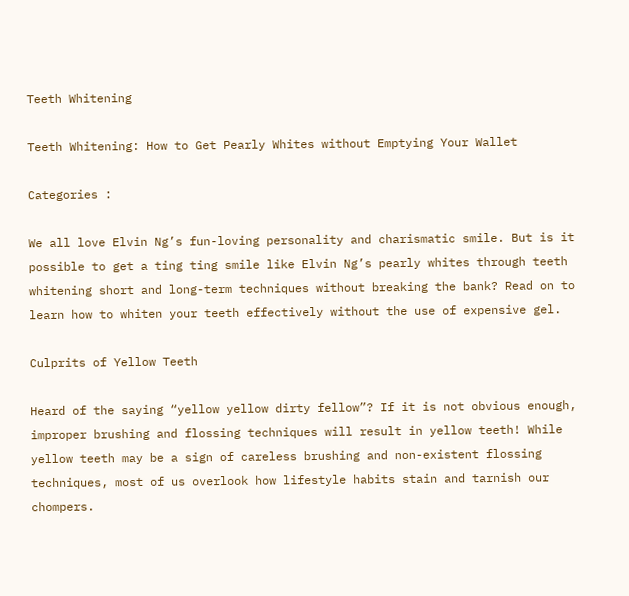Teeth Whitening

Teeth Whitening: How to Get Pearly Whites without Emptying Your Wallet

Categories :

We all love Elvin Ng’s fun-loving personality and charismatic smile. But is it possible to get a ting ting smile like Elvin Ng’s pearly whites through teeth whitening short and long-term techniques without breaking the bank? Read on to learn how to whiten your teeth effectively without the use of expensive gel.

Culprits of Yellow Teeth

Heard of the saying “yellow yellow dirty fellow”? If it is not obvious enough, improper brushing and flossing techniques will result in yellow teeth! While yellow teeth may be a sign of careless brushing and non-existent flossing techniques, most of us overlook how lifestyle habits stain and tarnish our chompers.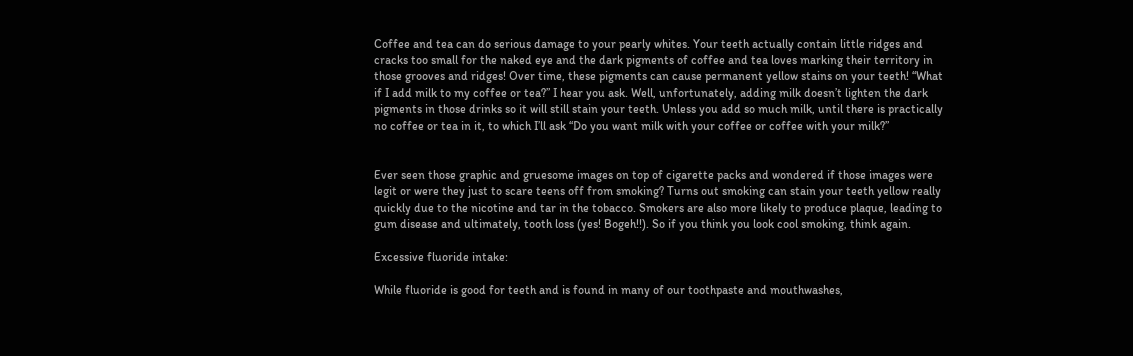Coffee and tea can do serious damage to your pearly whites. Your teeth actually contain little ridges and cracks too small for the naked eye and the dark pigments of coffee and tea loves marking their territory in those grooves and ridges! Over time, these pigments can cause permanent yellow stains on your teeth! “What if I add milk to my coffee or tea?” I hear you ask. Well, unfortunately, adding milk doesn’t lighten the dark pigments in those drinks so it will still stain your teeth. Unless you add so much milk, until there is practically no coffee or tea in it, to which I’ll ask “Do you want milk with your coffee or coffee with your milk?”


Ever seen those graphic and gruesome images on top of cigarette packs and wondered if those images were legit or were they just to scare teens off from smoking? Turns out smoking can stain your teeth yellow really quickly due to the nicotine and tar in the tobacco. Smokers are also more likely to produce plaque, leading to gum disease and ultimately, tooth loss (yes! Bogeh!!). So if you think you look cool smoking, think again.

Excessive fluoride intake:

While fluoride is good for teeth and is found in many of our toothpaste and mouthwashes,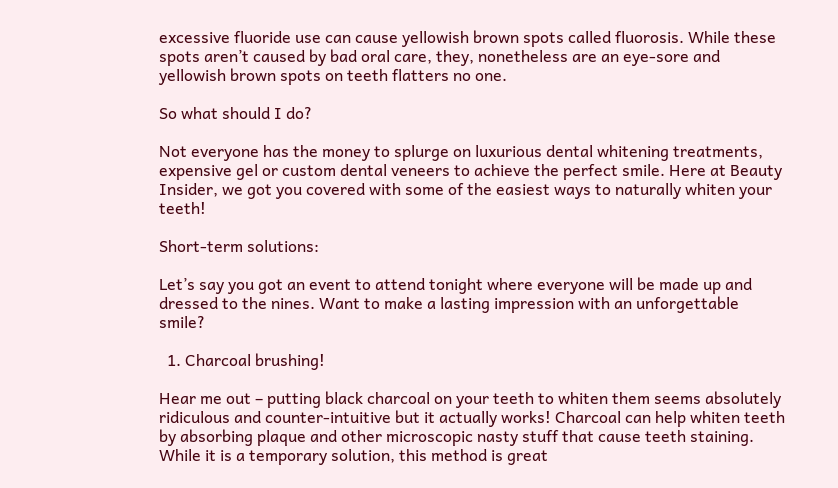excessive fluoride use can cause yellowish brown spots called fluorosis. While these spots aren’t caused by bad oral care, they, nonetheless are an eye-sore and yellowish brown spots on teeth flatters no one.

So what should I do?

Not everyone has the money to splurge on luxurious dental whitening treatments, expensive gel or custom dental veneers to achieve the perfect smile. Here at Beauty Insider, we got you covered with some of the easiest ways to naturally whiten your teeth!

Short-term solutions:

Let’s say you got an event to attend tonight where everyone will be made up and dressed to the nines. Want to make a lasting impression with an unforgettable smile?

  1. Charcoal brushing!

Hear me out – putting black charcoal on your teeth to whiten them seems absolutely ridiculous and counter-intuitive but it actually works! Charcoal can help whiten teeth by absorbing plaque and other microscopic nasty stuff that cause teeth staining. While it is a temporary solution, this method is great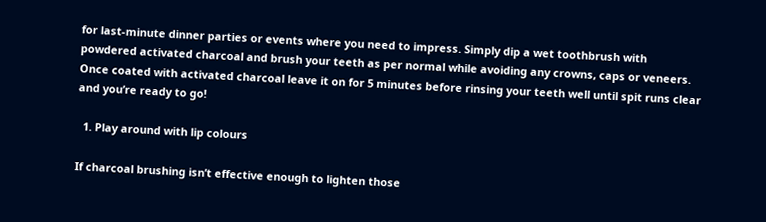for last-minute dinner parties or events where you need to impress. Simply dip a wet toothbrush with powdered activated charcoal and brush your teeth as per normal while avoiding any crowns, caps or veneers. Once coated with activated charcoal leave it on for 5 minutes before rinsing your teeth well until spit runs clear and you’re ready to go!

  1. Play around with lip colours

If charcoal brushing isn’t effective enough to lighten those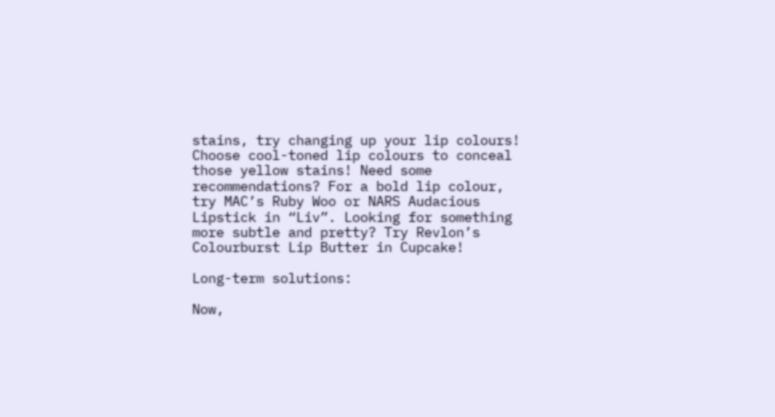stains, try changing up your lip colours! Choose cool-toned lip colours to conceal those yellow stains! Need some recommendations? For a bold lip colour, try MAC’s Ruby Woo or NARS Audacious Lipstick in “Liv”. Looking for something more subtle and pretty? Try Revlon’s Colourburst Lip Butter in Cupcake!

Long-term solutions:

Now,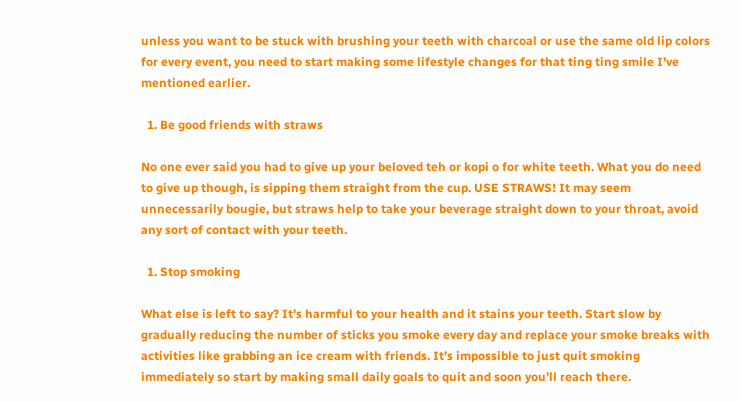unless you want to be stuck with brushing your teeth with charcoal or use the same old lip colors for every event, you need to start making some lifestyle changes for that ting ting smile I’ve mentioned earlier.

  1. Be good friends with straws

No one ever said you had to give up your beloved teh or kopi o for white teeth. What you do need to give up though, is sipping them straight from the cup. USE STRAWS! It may seem unnecessarily bougie, but straws help to take your beverage straight down to your throat, avoid any sort of contact with your teeth.

  1. Stop smoking

What else is left to say? It’s harmful to your health and it stains your teeth. Start slow by gradually reducing the number of sticks you smoke every day and replace your smoke breaks with activities like grabbing an ice cream with friends. It’s impossible to just quit smoking immediately so start by making small daily goals to quit and soon you’ll reach there.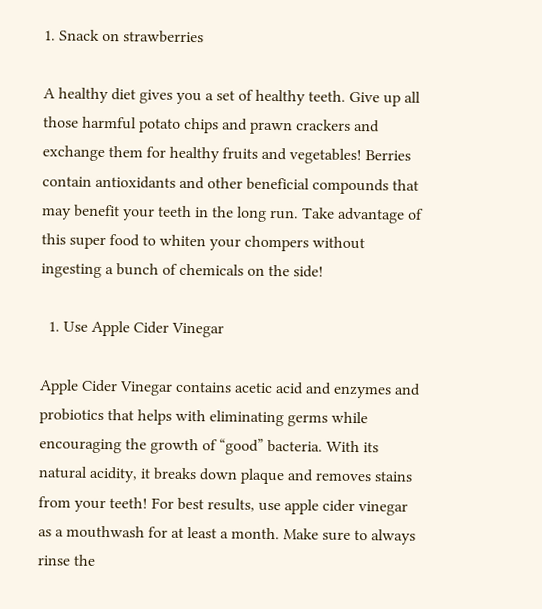1. Snack on strawberries

A healthy diet gives you a set of healthy teeth. Give up all those harmful potato chips and prawn crackers and exchange them for healthy fruits and vegetables! Berries contain antioxidants and other beneficial compounds that may benefit your teeth in the long run. Take advantage of this super food to whiten your chompers without ingesting a bunch of chemicals on the side!

  1. Use Apple Cider Vinegar

Apple Cider Vinegar contains acetic acid and enzymes and probiotics that helps with eliminating germs while encouraging the growth of “good” bacteria. With its natural acidity, it breaks down plaque and removes stains from your teeth! For best results, use apple cider vinegar as a mouthwash for at least a month. Make sure to always rinse the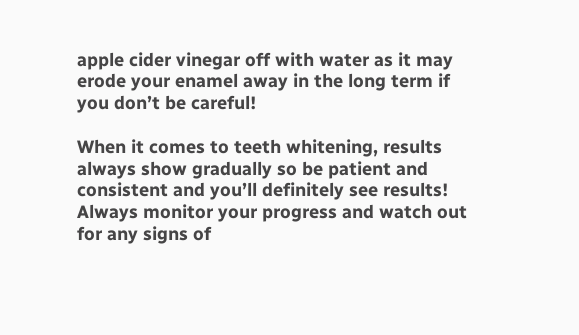apple cider vinegar off with water as it may erode your enamel away in the long term if you don’t be careful!

When it comes to teeth whitening, results always show gradually so be patient and consistent and you’ll definitely see results! Always monitor your progress and watch out for any signs of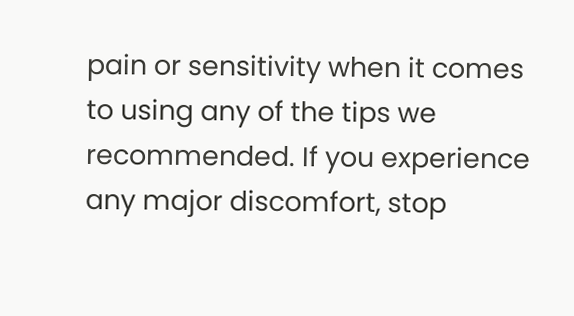pain or sensitivity when it comes to using any of the tips we recommended. If you experience any major discomfort, stop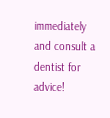immediately and consult a dentist for advice!